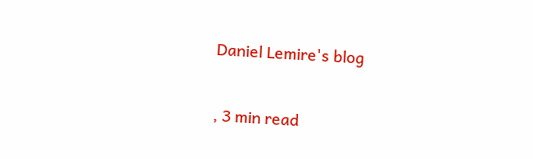Daniel Lemire's blog

, 3 min read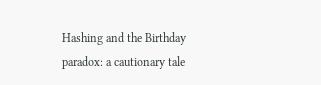Hashing and the Birthday paradox: a cautionary tale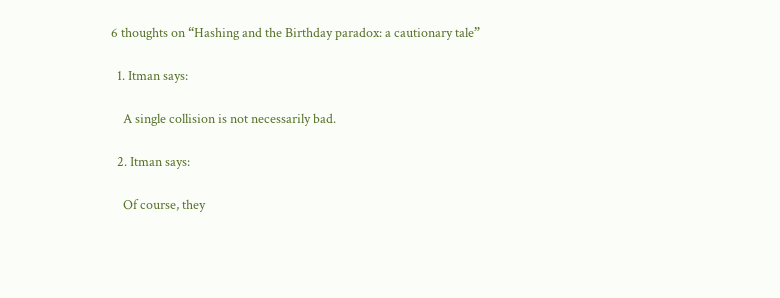6 thoughts on “Hashing and the Birthday paradox: a cautionary tale”

  1. Itman says:

    A single collision is not necessarily bad.

  2. Itman says:

    Of course, they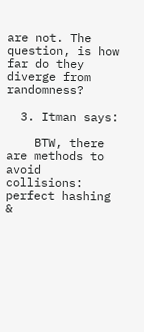are not. The question, is how far do they diverge from randomness?

  3. Itman says:

    BTW, there are methods to avoid collisions: perfect hashing &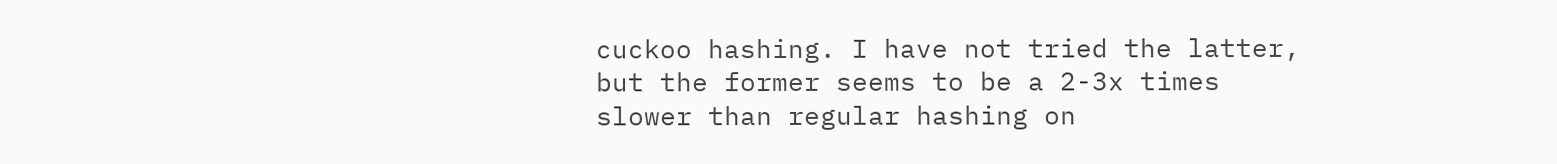cuckoo hashing. I have not tried the latter, but the former seems to be a 2-3x times slower than regular hashing on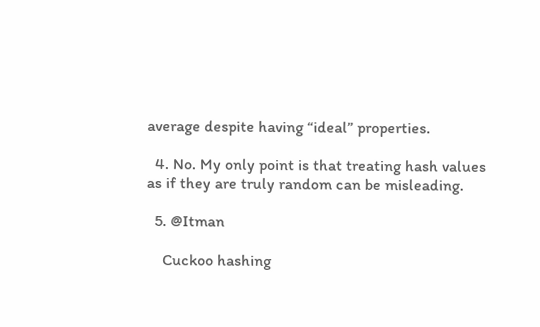average despite having “ideal” properties.

  4. No. My only point is that treating hash values as if they are truly random can be misleading.

  5. @Itman

    Cuckoo hashing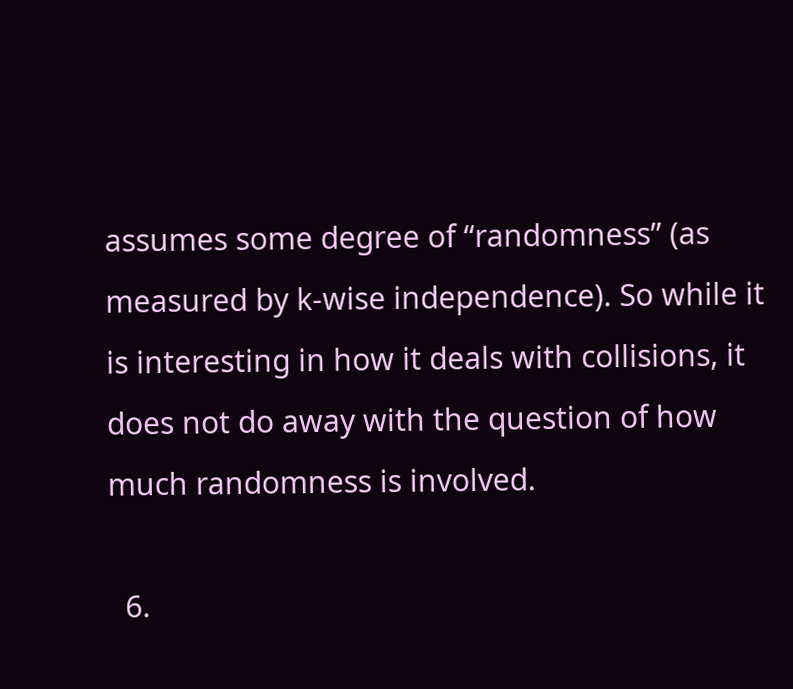assumes some degree of “randomness” (as measured by k-wise independence). So while it is interesting in how it deals with collisions, it does not do away with the question of how much randomness is involved.

  6.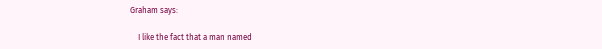Graham says:

    I like the fact that a man named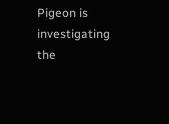Pigeon is investigating the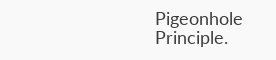Pigeonhole Principle.